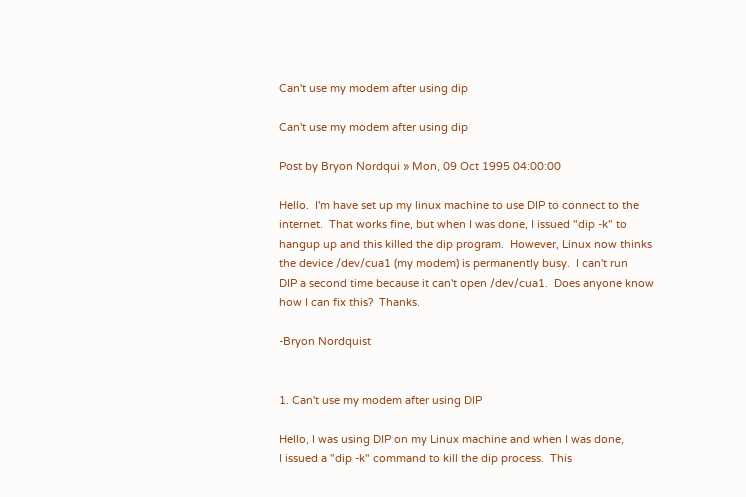Can't use my modem after using dip

Can't use my modem after using dip

Post by Bryon Nordqui » Mon, 09 Oct 1995 04:00:00

Hello.  I'm have set up my linux machine to use DIP to connect to the
internet.  That works fine, but when I was done, I issued "dip -k" to
hangup up and this killed the dip program.  However, Linux now thinks
the device /dev/cua1 (my modem) is permanently busy.  I can't run
DIP a second time because it can't open /dev/cua1.  Does anyone know
how I can fix this?  Thanks.

-Bryon Nordquist


1. Can't use my modem after using DIP

Hello, I was using DIP on my Linux machine and when I was done,
I issued a "dip -k" command to kill the dip process.  This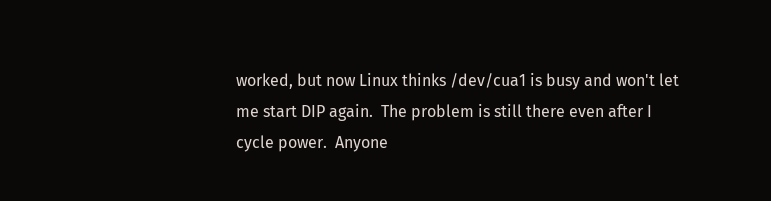worked, but now Linux thinks /dev/cua1 is busy and won't let
me start DIP again.  The problem is still there even after I
cycle power.  Anyone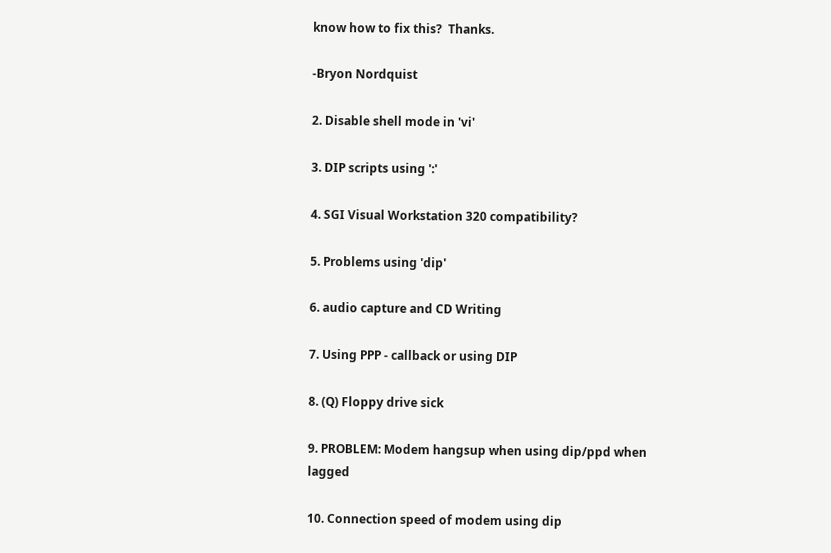know how to fix this?  Thanks.

-Bryon Nordquist

2. Disable shell mode in 'vi'

3. DIP scripts using ':'

4. SGI Visual Workstation 320 compatibility?

5. Problems using 'dip'

6. audio capture and CD Writing

7. Using PPP - callback or using DIP

8. (Q) Floppy drive sick

9. PROBLEM: Modem hangsup when using dip/ppd when lagged

10. Connection speed of modem using dip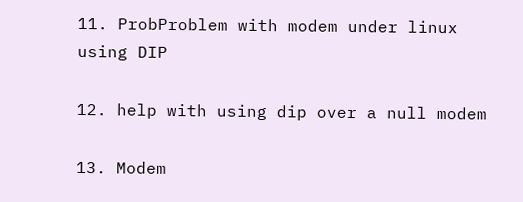11. ProbProblem with modem under linux using DIP

12. help with using dip over a null modem

13. Modem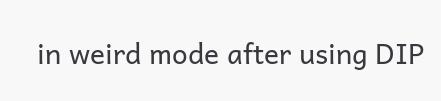in weird mode after using DIP